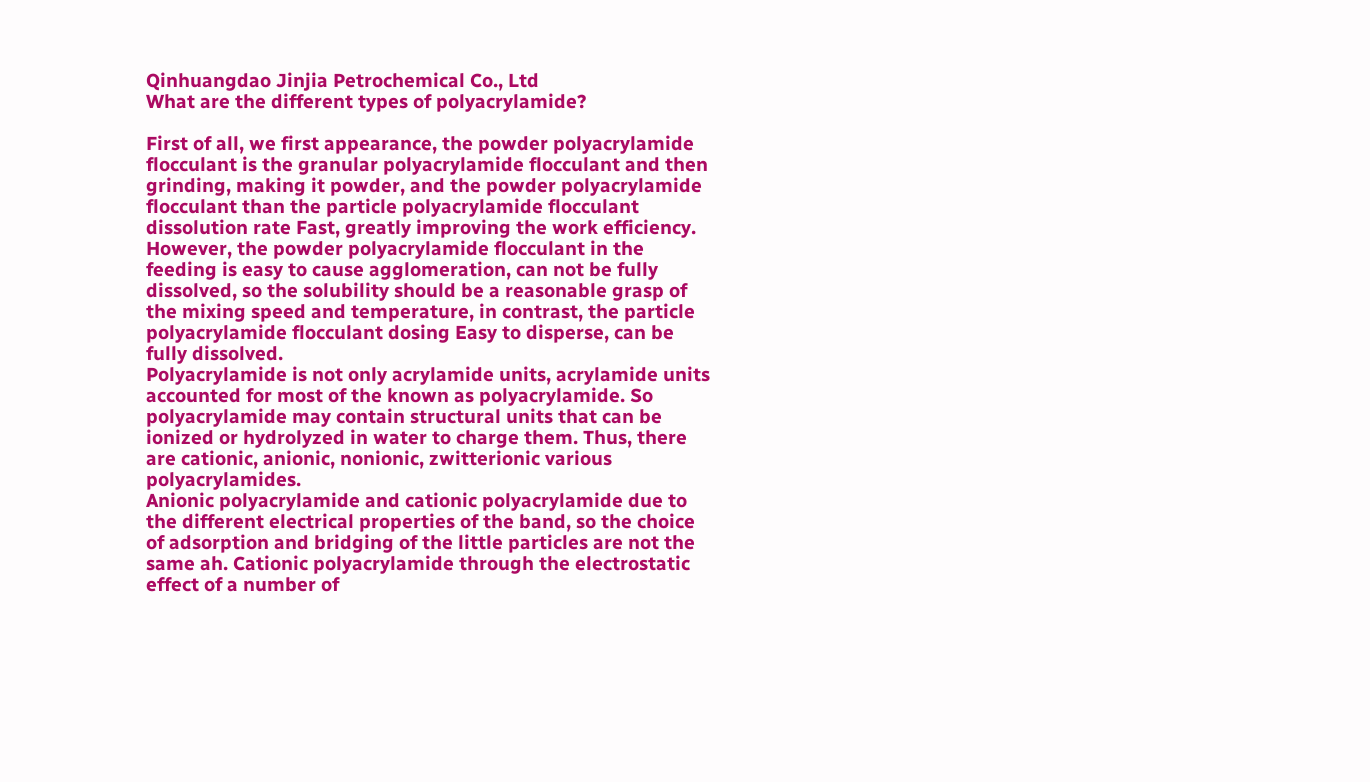Qinhuangdao Jinjia Petrochemical Co., Ltd
What are the different types of polyacrylamide?

First of all, we first appearance, the powder polyacrylamide flocculant is the granular polyacrylamide flocculant and then grinding, making it powder, and the powder polyacrylamide flocculant than the particle polyacrylamide flocculant dissolution rate Fast, greatly improving the work efficiency. However, the powder polyacrylamide flocculant in the feeding is easy to cause agglomeration, can not be fully dissolved, so the solubility should be a reasonable grasp of the mixing speed and temperature, in contrast, the particle polyacrylamide flocculant dosing Easy to disperse, can be fully dissolved.
Polyacrylamide is not only acrylamide units, acrylamide units accounted for most of the known as polyacrylamide. So polyacrylamide may contain structural units that can be ionized or hydrolyzed in water to charge them. Thus, there are cationic, anionic, nonionic, zwitterionic various polyacrylamides.
Anionic polyacrylamide and cationic polyacrylamide due to the different electrical properties of the band, so the choice of adsorption and bridging of the little particles are not the same ah. Cationic polyacrylamide through the electrostatic effect of a number of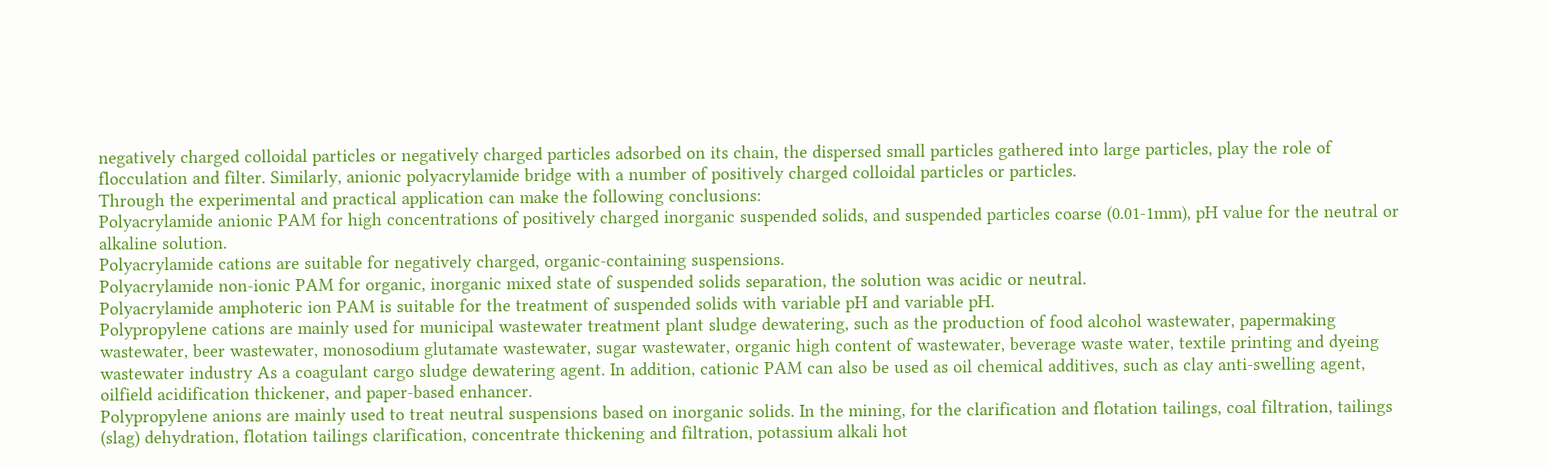negatively charged colloidal particles or negatively charged particles adsorbed on its chain, the dispersed small particles gathered into large particles, play the role of flocculation and filter. Similarly, anionic polyacrylamide bridge with a number of positively charged colloidal particles or particles.
Through the experimental and practical application can make the following conclusions:
Polyacrylamide anionic PAM for high concentrations of positively charged inorganic suspended solids, and suspended particles coarse (0.01-1mm), pH value for the neutral or alkaline solution.
Polyacrylamide cations are suitable for negatively charged, organic-containing suspensions.
Polyacrylamide non-ionic PAM for organic, inorganic mixed state of suspended solids separation, the solution was acidic or neutral.
Polyacrylamide amphoteric ion PAM is suitable for the treatment of suspended solids with variable pH and variable pH.
Polypropylene cations are mainly used for municipal wastewater treatment plant sludge dewatering, such as the production of food alcohol wastewater, papermaking wastewater, beer wastewater, monosodium glutamate wastewater, sugar wastewater, organic high content of wastewater, beverage waste water, textile printing and dyeing wastewater industry As a coagulant cargo sludge dewatering agent. In addition, cationic PAM can also be used as oil chemical additives, such as clay anti-swelling agent, oilfield acidification thickener, and paper-based enhancer.
Polypropylene anions are mainly used to treat neutral suspensions based on inorganic solids. In the mining, for the clarification and flotation tailings, coal filtration, tailings (slag) dehydration, flotation tailings clarification, concentrate thickening and filtration, potassium alkali hot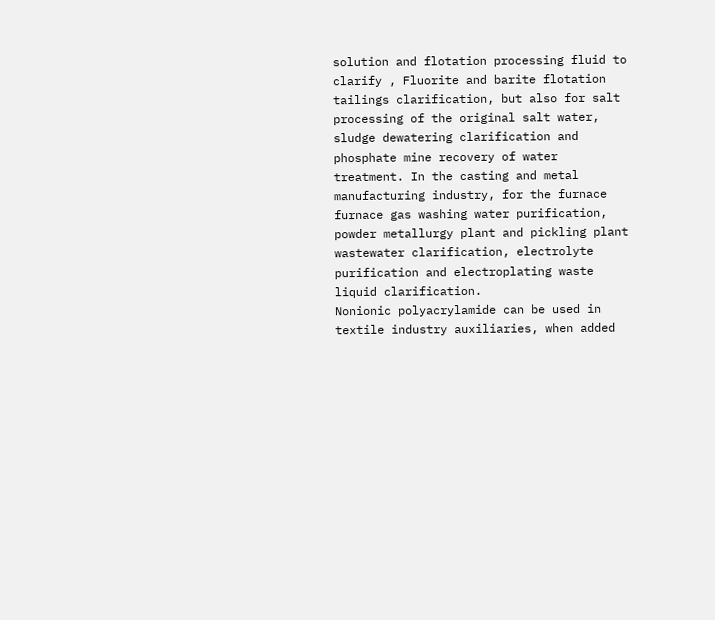solution and flotation processing fluid to clarify , Fluorite and barite flotation tailings clarification, but also for salt processing of the original salt water, sludge dewatering clarification and phosphate mine recovery of water treatment. In the casting and metal manufacturing industry, for the furnace furnace gas washing water purification, powder metallurgy plant and pickling plant wastewater clarification, electrolyte purification and electroplating waste liquid clarification.
Nonionic polyacrylamide can be used in textile industry auxiliaries, when added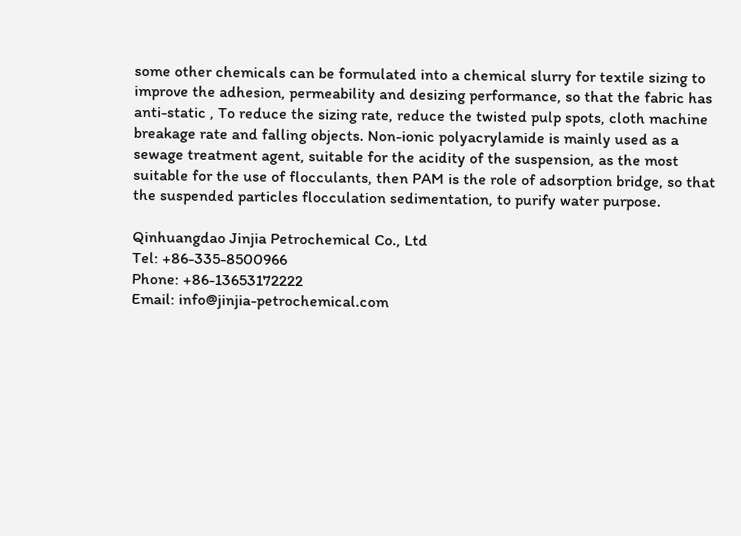some other chemicals can be formulated into a chemical slurry for textile sizing to improve the adhesion, permeability and desizing performance, so that the fabric has anti-static , To reduce the sizing rate, reduce the twisted pulp spots, cloth machine breakage rate and falling objects. Non-ionic polyacrylamide is mainly used as a sewage treatment agent, suitable for the acidity of the suspension, as the most suitable for the use of flocculants, then PAM is the role of adsorption bridge, so that the suspended particles flocculation sedimentation, to purify water purpose.

Qinhuangdao Jinjia Petrochemical Co., Ltd
Tel: +86-335-8500966
Phone: +86-13653172222
Email: info@jinjia-petrochemical.com